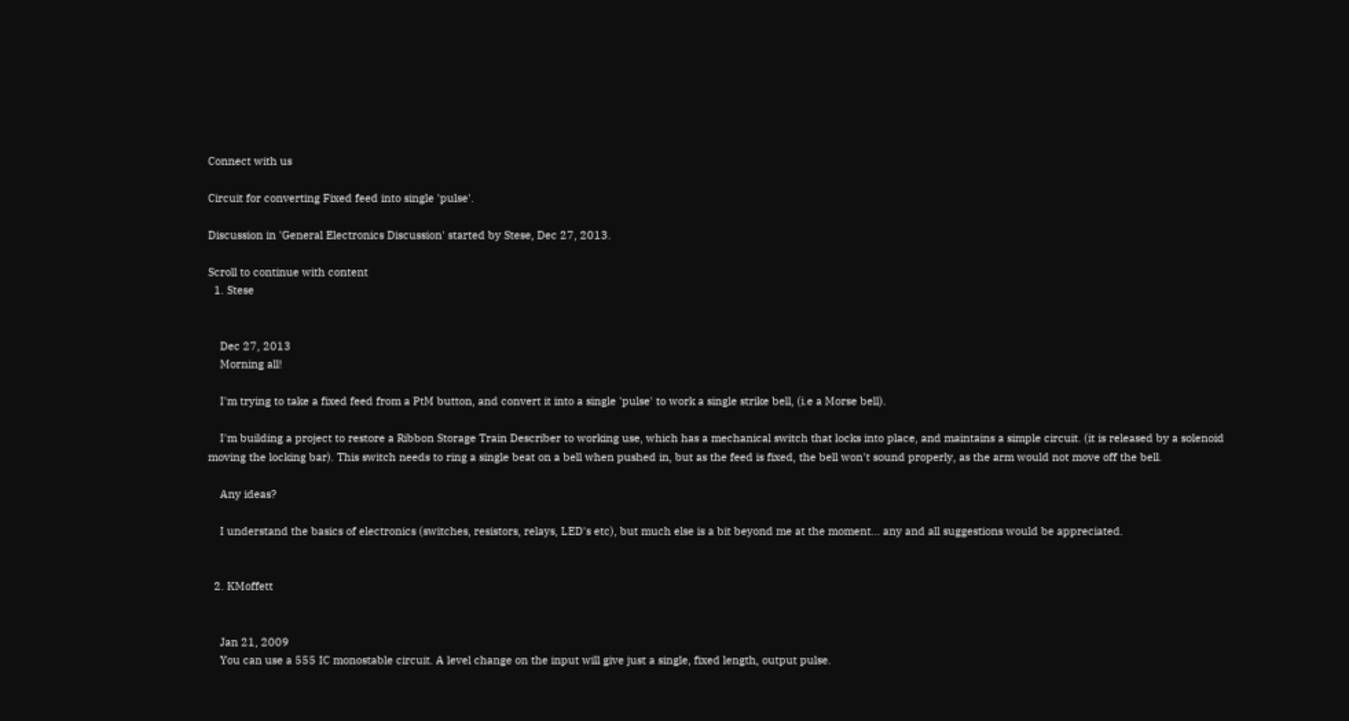Connect with us

Circuit for converting Fixed feed into single 'pulse'.

Discussion in 'General Electronics Discussion' started by Stese, Dec 27, 2013.

Scroll to continue with content
  1. Stese


    Dec 27, 2013
    Morning all!

    I'm trying to take a fixed feed from a PtM button, and convert it into a single 'pulse' to work a single strike bell, (i.e a Morse bell).

    I'm building a project to restore a Ribbon Storage Train Describer to working use, which has a mechanical switch that locks into place, and maintains a simple circuit. (it is released by a solenoid moving the locking bar). This switch needs to ring a single beat on a bell when pushed in, but as the feed is fixed, the bell won't sound properly, as the arm would not move off the bell.

    Any ideas?

    I understand the basics of electronics (switches, resistors, relays, LED's etc), but much else is a bit beyond me at the moment... any and all suggestions would be appreciated.


  2. KMoffett


    Jan 21, 2009
    You can use a 555 IC monostable circuit. A level change on the input will give just a single, fixed length, output pulse.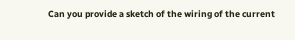Can you provide a sketch of the wiring of the current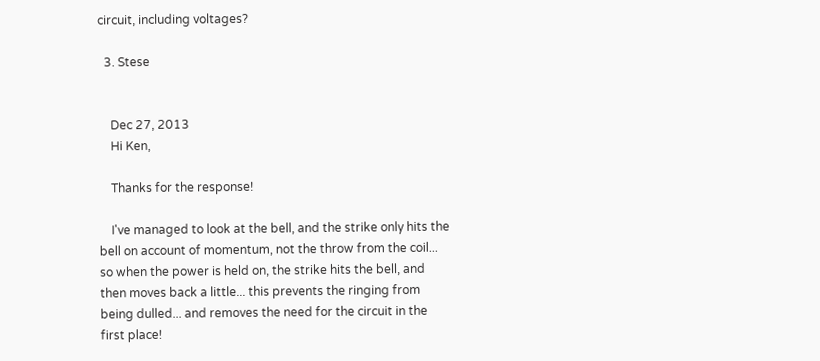circuit, including voltages?

  3. Stese


    Dec 27, 2013
    Hi Ken,

    Thanks for the response!

    I've managed to look at the bell, and the strike only hits the bell on account of momentum, not the throw from the coil... so when the power is held on, the strike hits the bell, and then moves back a little... this prevents the ringing from being dulled... and removes the need for the circuit in the first place!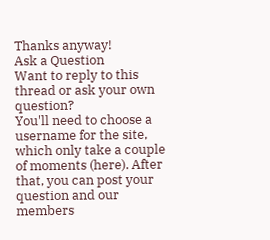Thanks anyway!
Ask a Question
Want to reply to this thread or ask your own question?
You'll need to choose a username for the site, which only take a couple of moments (here). After that, you can post your question and our members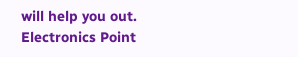will help you out.
Electronics Point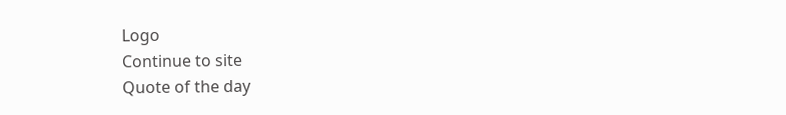Logo
Continue to site
Quote of the day